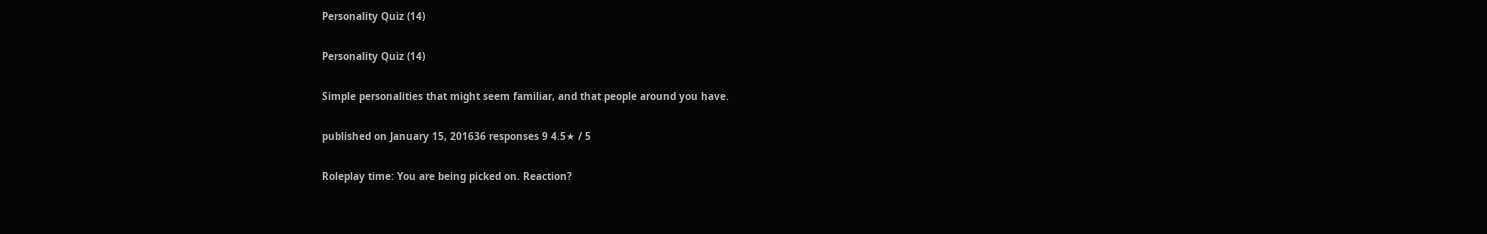Personality Quiz (14)

Personality Quiz (14)

Simple personalities that might seem familiar, and that people around you have.

published on January 15, 201636 responses 9 4.5★ / 5

Roleplay time: You are being picked on. Reaction?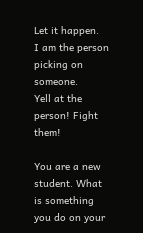Let it happen.
I am the person picking on someone.
Yell at the person! Fight them!

You are a new student. What is something you do on your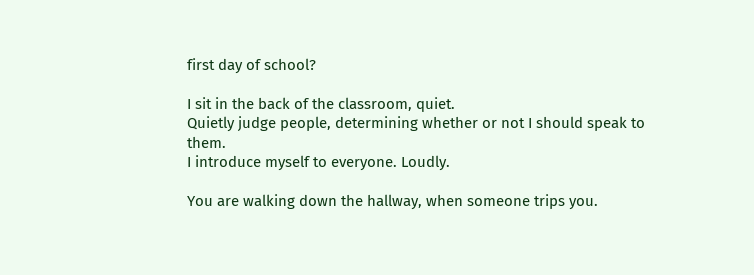first day of school?

I sit in the back of the classroom, quiet.
Quietly judge people, determining whether or not I should speak to them.
I introduce myself to everyone. Loudly.

You are walking down the hallway, when someone trips you.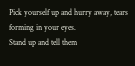Pick yourself up and hurry away, tears forming in your eyes.
Stand up and tell them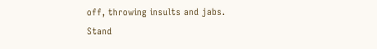off, throwing insults and jabs.
Stand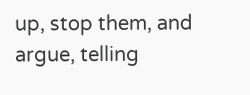up, stop them, and argue, telling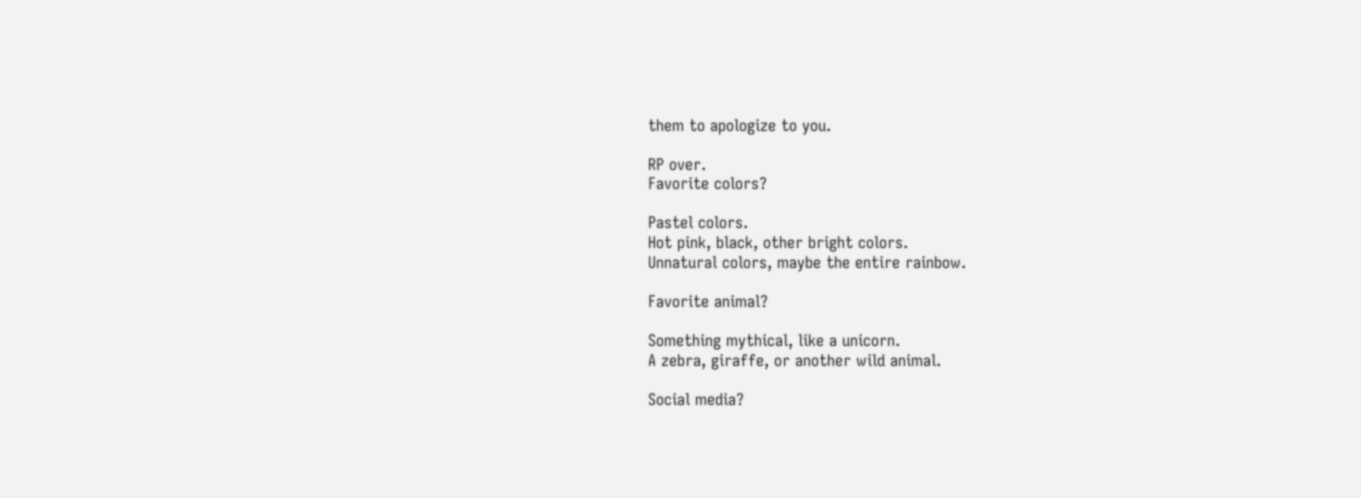them to apologize to you.

RP over.
Favorite colors?

Pastel colors.
Hot pink, black, other bright colors.
Unnatural colors, maybe the entire rainbow.

Favorite animal?

Something mythical, like a unicorn.
A zebra, giraffe, or another wild animal.

Social media?